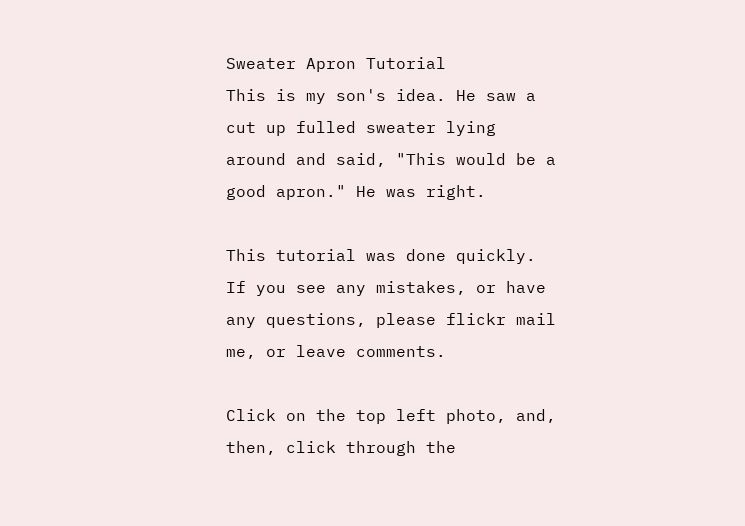Sweater Apron Tutorial
This is my son's idea. He saw a cut up fulled sweater lying around and said, "This would be a good apron." He was right.

This tutorial was done quickly. If you see any mistakes, or have any questions, please flickr mail me, or leave comments.

Click on the top left photo, and, then, click through the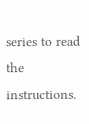series to read the instructions.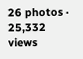26 photos · 25,332 views